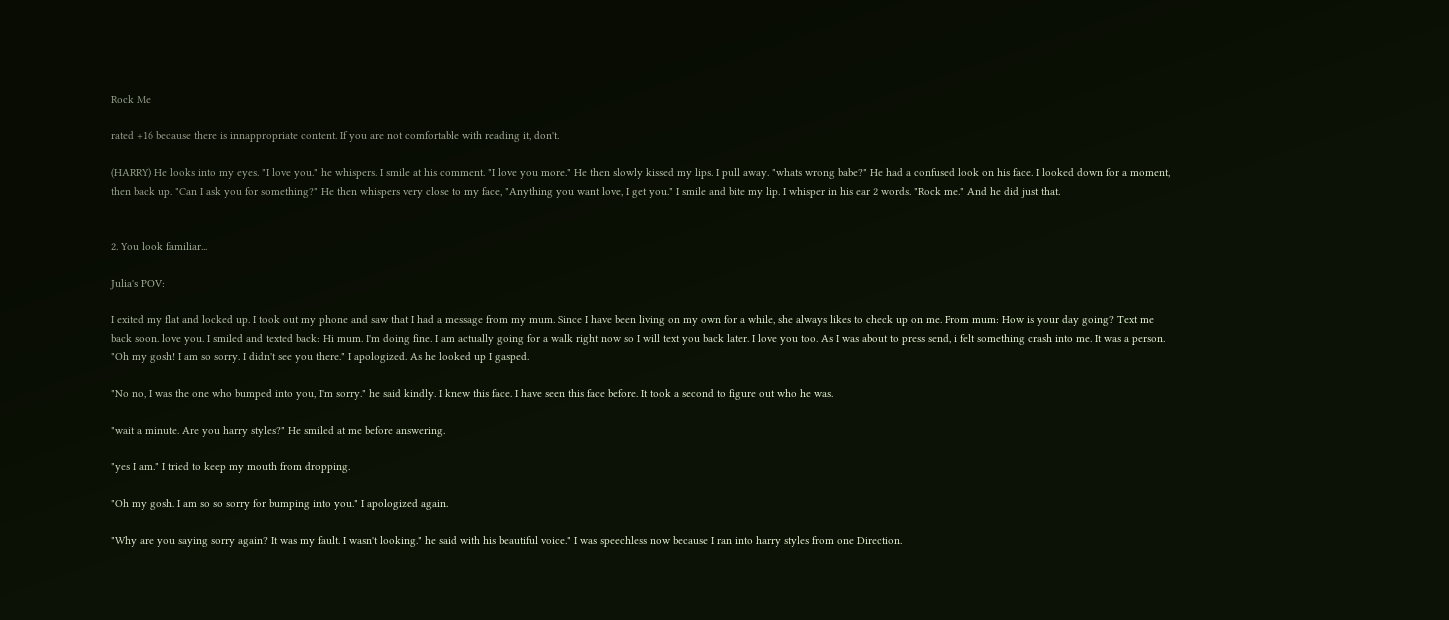Rock Me

rated +16 because there is innappropriate content. If you are not comfortable with reading it, don't.

(HARRY) He looks into my eyes. "I love you." he whispers. I smile at his comment. "I love you more." He then slowly kissed my lips. I pull away. "whats wrong babe?" He had a confused look on his face. I looked down for a moment, then back up. "Can I ask you for something?" He then whispers very close to my face, "Anything you want love, I get you." I smile and bite my lip. I whisper in his ear 2 words. "Rock me." And he did just that.


2. You look familiar...

Julia's POV:

I exited my flat and locked up. I took out my phone and saw that I had a message from my mum. Since I have been living on my own for a while, she always likes to check up on me. From mum: How is your day going? Text me back soon. love you. I smiled and texted back: Hi mum. I'm doing fine. I am actually going for a walk right now so I will text you back later. I love you too. As I was about to press send, i felt something crash into me. It was a person. "Oh my gosh! I am so sorry. I didn't see you there." I apologized. As he looked up I gasped.

"No no, I was the one who bumped into you, I'm sorry." he said kindly. I knew this face. I have seen this face before. It took a second to figure out who he was.

"wait a minute. Are you harry styles?" He smiled at me before answering.

"yes I am." I tried to keep my mouth from dropping.

"Oh my gosh. I am so so sorry for bumping into you." I apologized again.

"Why are you saying sorry again? It was my fault. I wasn't looking." he said with his beautiful voice." I was speechless now because I ran into harry styles from one Direction.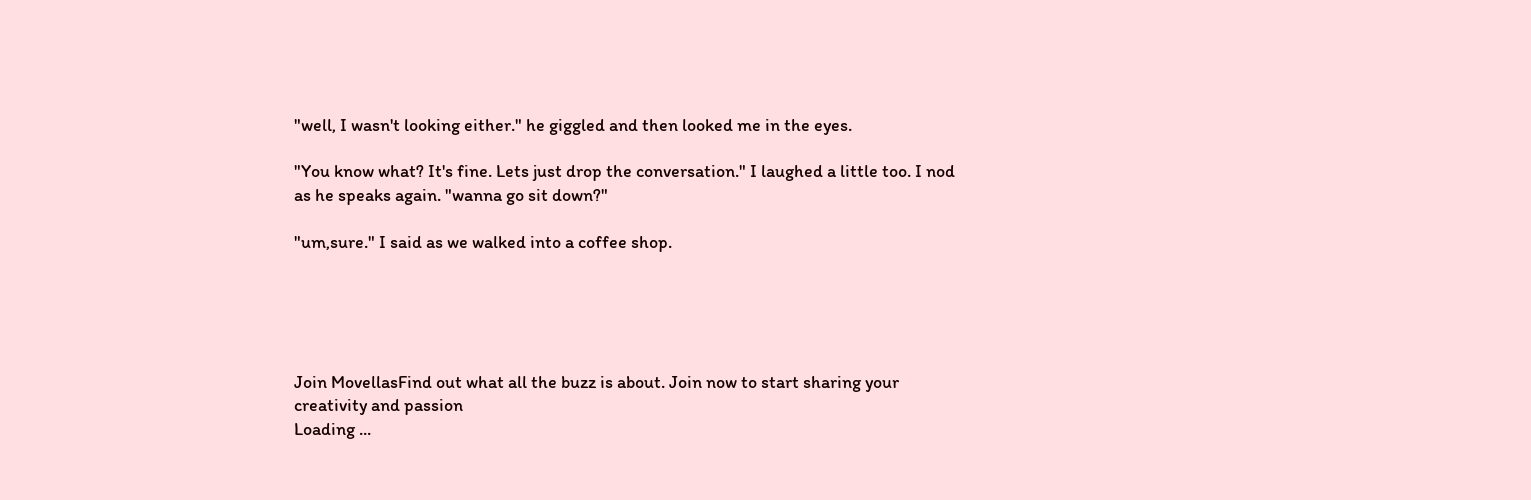"well, I wasn't looking either." he giggled and then looked me in the eyes.

"You know what? It's fine. Lets just drop the conversation." I laughed a little too. I nod as he speaks again. "wanna go sit down?"

"um,sure." I said as we walked into a coffee shop.





Join MovellasFind out what all the buzz is about. Join now to start sharing your creativity and passion
Loading ...